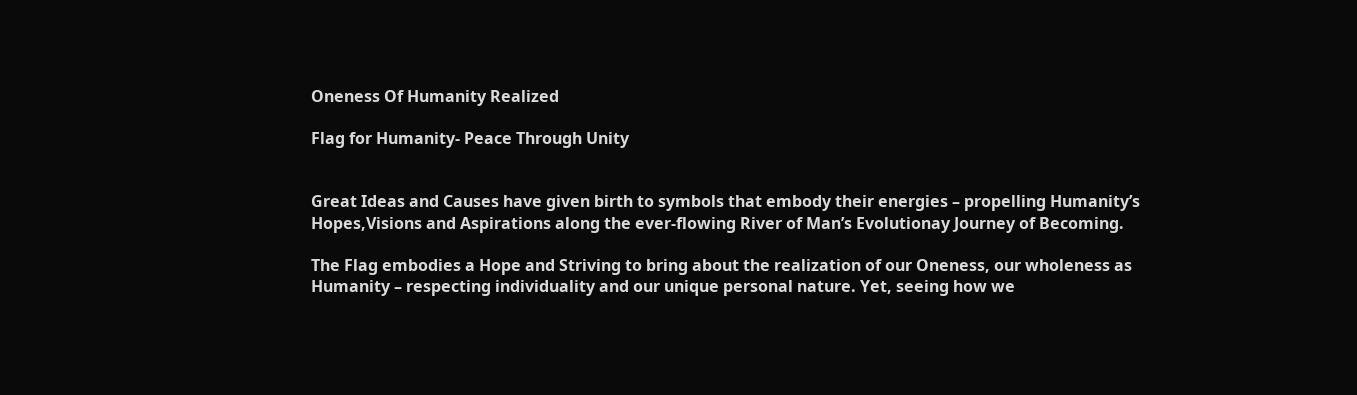Oneness Of Humanity Realized

Flag for Humanity- Peace Through Unity


Great Ideas and Causes have given birth to symbols that embody their energies – propelling Humanity’s Hopes,Visions and Aspirations along the ever-flowing River of Man’s Evolutionay Journey of Becoming.

The Flag embodies a Hope and Striving to bring about the realization of our Oneness, our wholeness as Humanity – respecting individuality and our unique personal nature. Yet, seeing how we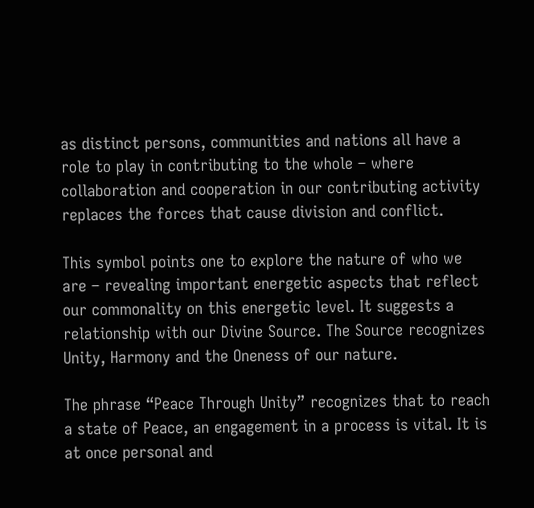as distinct persons, communities and nations all have a role to play in contributing to the whole – where collaboration and cooperation in our contributing activity replaces the forces that cause division and conflict.

This symbol points one to explore the nature of who we are – revealing important energetic aspects that reflect our commonality on this energetic level. It suggests a relationship with our Divine Source. The Source recognizes Unity, Harmony and the Oneness of our nature.

The phrase “Peace Through Unity” recognizes that to reach a state of Peace, an engagement in a process is vital. It is at once personal and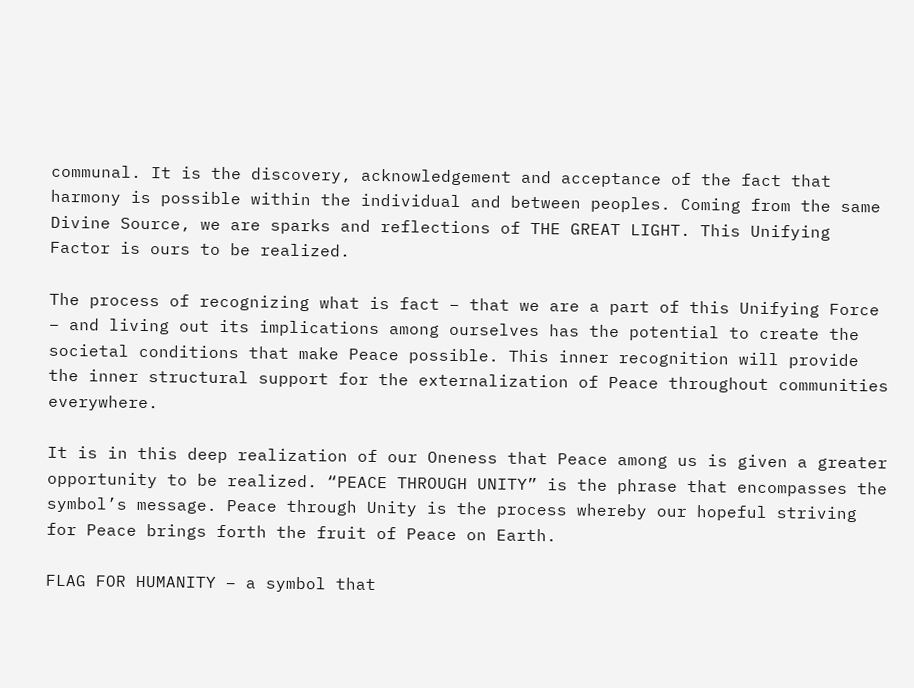communal. It is the discovery, acknowledgement and acceptance of the fact that harmony is possible within the individual and between peoples. Coming from the same Divine Source, we are sparks and reflections of THE GREAT LIGHT. This Unifying Factor is ours to be realized.

The process of recognizing what is fact – that we are a part of this Unifying Force – and living out its implications among ourselves has the potential to create the societal conditions that make Peace possible. This inner recognition will provide the inner structural support for the externalization of Peace throughout communities everywhere.

It is in this deep realization of our Oneness that Peace among us is given a greater opportunity to be realized. “PEACE THROUGH UNITY” is the phrase that encompasses the symbol’s message. Peace through Unity is the process whereby our hopeful striving for Peace brings forth the fruit of Peace on Earth.

FLAG FOR HUMANITY – a symbol that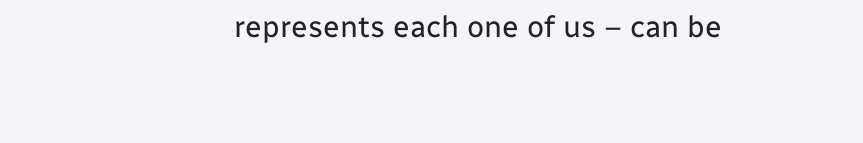represents each one of us – can be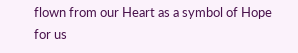flown from our Heart as a symbol of Hope for us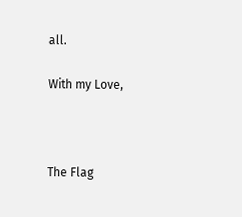all.

With my Love,



The Flag